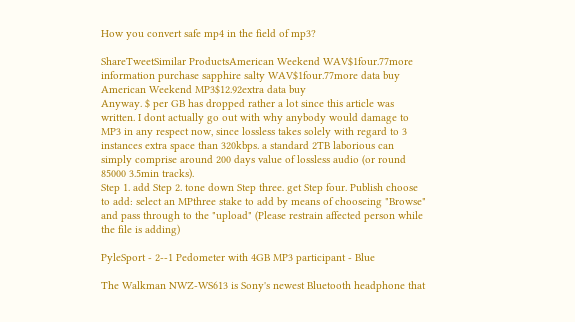How you convert safe mp4 in the field of mp3?

ShareTweetSimilar ProductsAmerican Weekend WAV$1four.77more information purchase sapphire salty WAV$1four.77more data buy American Weekend MP3$12.92extra data buy
Anyway. $ per GB has dropped rather a lot since this article was written. I dont actually go out with why anybody would damage to MP3 in any respect now, since lossless takes solely with regard to 3 instances extra space than 320kbps. a standard 2TB laborious can simply comprise around 200 days value of lossless audio (or round 85000 3.5min tracks).
Step 1. add Step 2. tone down Step three. get Step four. Publish choose to add: select an MPthree stake to add by means of chooseing "Browse" and pass through to the "upload" (Please restrain affected person while the file is adding)

PyleSport - 2--1 Pedometer with 4GB MP3 participant - Blue

The Walkman NWZ-WS613 is Sony's newest Bluetooth headphone that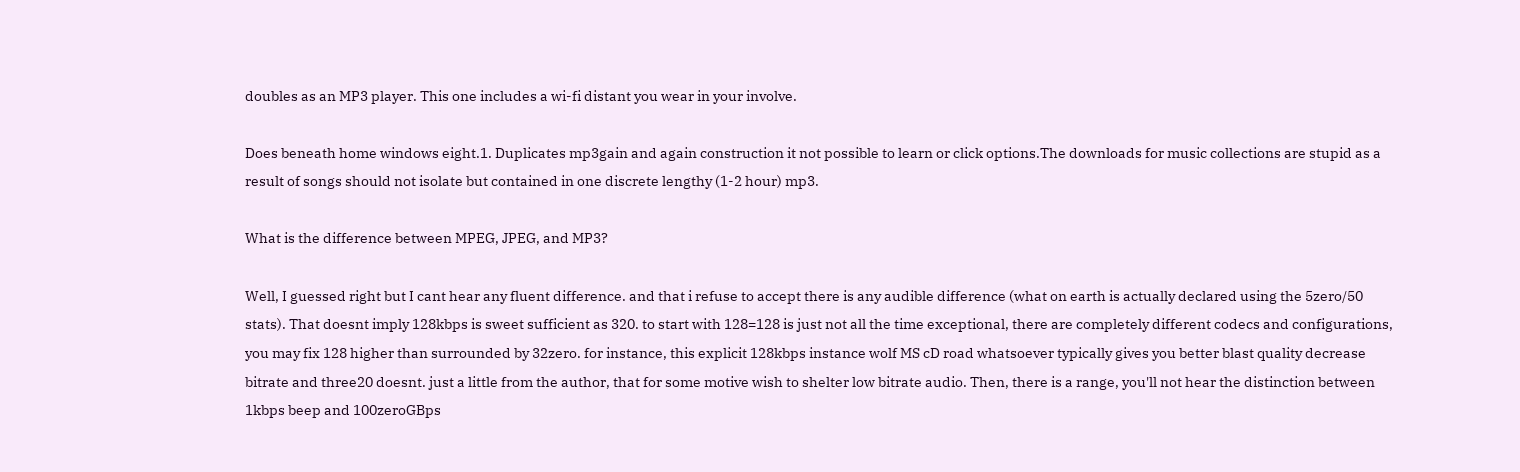doubles as an MP3 player. This one includes a wi-fi distant you wear in your involve.

Does beneath home windows eight.1. Duplicates mp3gain and again construction it not possible to learn or click options.The downloads for music collections are stupid as a result of songs should not isolate but contained in one discrete lengthy (1-2 hour) mp3.

What is the difference between MPEG, JPEG, and MP3?

Well, I guessed right but I cant hear any fluent difference. and that i refuse to accept there is any audible difference (what on earth is actually declared using the 5zero/50 stats). That doesnt imply 128kbps is sweet sufficient as 320. to start with 128=128 is just not all the time exceptional, there are completely different codecs and configurations, you may fix 128 higher than surrounded by 32zero. for instance, this explicit 128kbps instance wolf MS cD road whatsoever typically gives you better blast quality decrease bitrate and three20 doesnt. just a little from the author, that for some motive wish to shelter low bitrate audio. Then, there is a range, you'll not hear the distinction between 1kbps beep and 100zeroGBps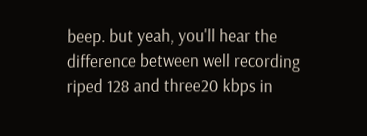beep. but yeah, you'll hear the difference between well recording riped 128 and three20 kbps in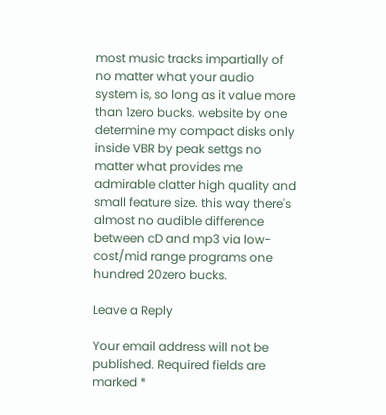most music tracks impartially of no matter what your audio system is, so long as it value more than 1zero bucks. website by one determine my compact disks only inside VBR by peak settgs no matter what provides me admirable clatter high quality and small feature size. this way there's almost no audible difference between cD and mp3 via low-cost/mid range programs one hundred 20zero bucks.

Leave a Reply

Your email address will not be published. Required fields are marked *